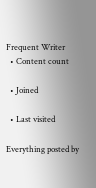Frequent Writer
  • Content count

  • Joined

  • Last visited

Everything posted by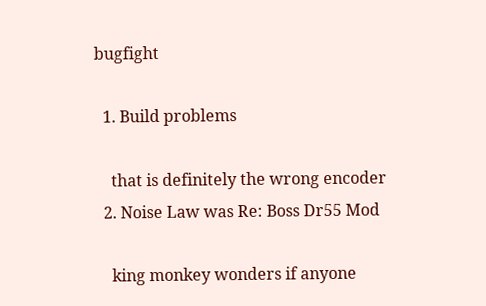bugfight

  1. Build problems

    that is definitely the wrong encoder
  2. Noise Law was Re: Boss Dr55 Mod

    king monkey wonders if anyone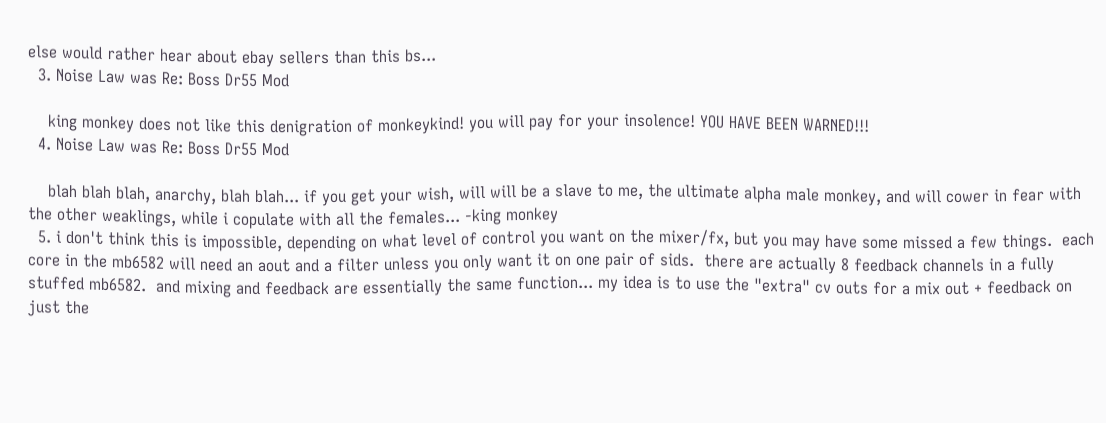else would rather hear about ebay sellers than this bs...
  3. Noise Law was Re: Boss Dr55 Mod

    king monkey does not like this denigration of monkeykind! you will pay for your insolence! YOU HAVE BEEN WARNED!!!
  4. Noise Law was Re: Boss Dr55 Mod

    blah blah blah, anarchy, blah blah... if you get your wish, will will be a slave to me, the ultimate alpha male monkey, and will cower in fear with the other weaklings, while i copulate with all the females... -king monkey
  5. i don't think this is impossible, depending on what level of control you want on the mixer/fx, but you may have some missed a few things.  each core in the mb6582 will need an aout and a filter unless you only want it on one pair of sids.  there are actually 8 feedback channels in a fully stuffed mb6582.  and mixing and feedback are essentially the same function... my idea is to use the "extra" cv outs for a mix out + feedback on just the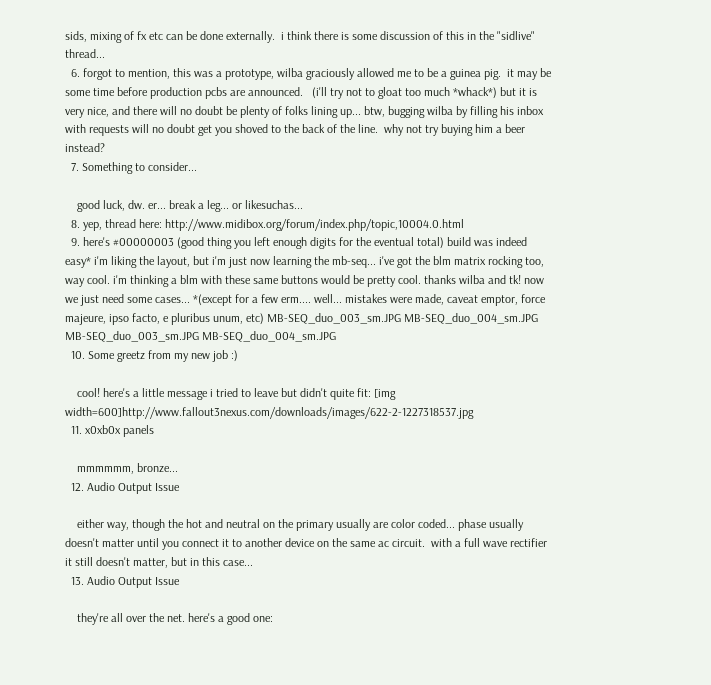sids, mixing of fx etc can be done externally.  i think there is some discussion of this in the "sidlive" thread...
  6. forgot to mention, this was a prototype, wilba graciously allowed me to be a guinea pig.  it may be some time before production pcbs are announced.   (i'll try not to gloat too much *whack*) but it is very nice, and there will no doubt be plenty of folks lining up... btw, bugging wilba by filling his inbox with requests will no doubt get you shoved to the back of the line.  why not try buying him a beer instead?
  7. Something to consider...

    good luck, dw. er... break a leg... or likesuchas...
  8. yep, thread here: http://www.midibox.org/forum/index.php/topic,10004.0.html
  9. here's #00000003 (good thing you left enough digits for the eventual total) build was indeed easy* i'm liking the layout, but i'm just now learning the mb-seq... i've got the blm matrix rocking too, way cool. i'm thinking a blm with these same buttons would be pretty cool. thanks wilba and tk! now we just need some cases... *(except for a few erm.... well... mistakes were made, caveat emptor, force majeure, ipso facto, e pluribus unum, etc) MB-SEQ_duo_003_sm.JPG MB-SEQ_duo_004_sm.JPG MB-SEQ_duo_003_sm.JPG MB-SEQ_duo_004_sm.JPG
  10. Some greetz from my new job :)

    cool! here's a little message i tried to leave but didn't quite fit: [img width=600]http://www.fallout3nexus.com/downloads/images/622-2-1227318537.jpg
  11. x0xb0x panels

    mmmmmm, bronze...
  12. Audio Output Issue

    either way, though the hot and neutral on the primary usually are color coded... phase usually doesn't matter until you connect it to another device on the same ac circuit.  with a full wave rectifier it still doesn't matter, but in this case...
  13. Audio Output Issue

    they're all over the net. here's a good one: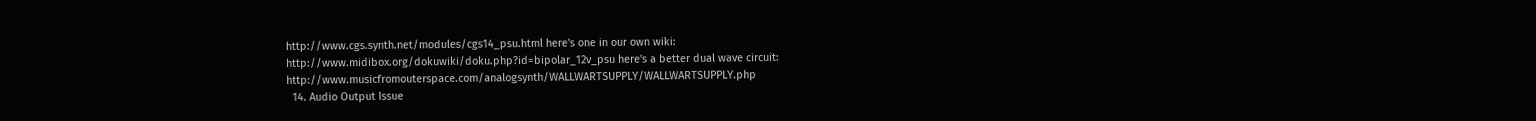http://www.cgs.synth.net/modules/cgs14_psu.html here's one in our own wiki: http://www.midibox.org/dokuwiki/doku.php?id=bipolar_12v_psu here's a better dual wave circuit: http://www.musicfromouterspace.com/analogsynth/WALLWARTSUPPLY/WALLWARTSUPPLY.php
  14. Audio Output Issue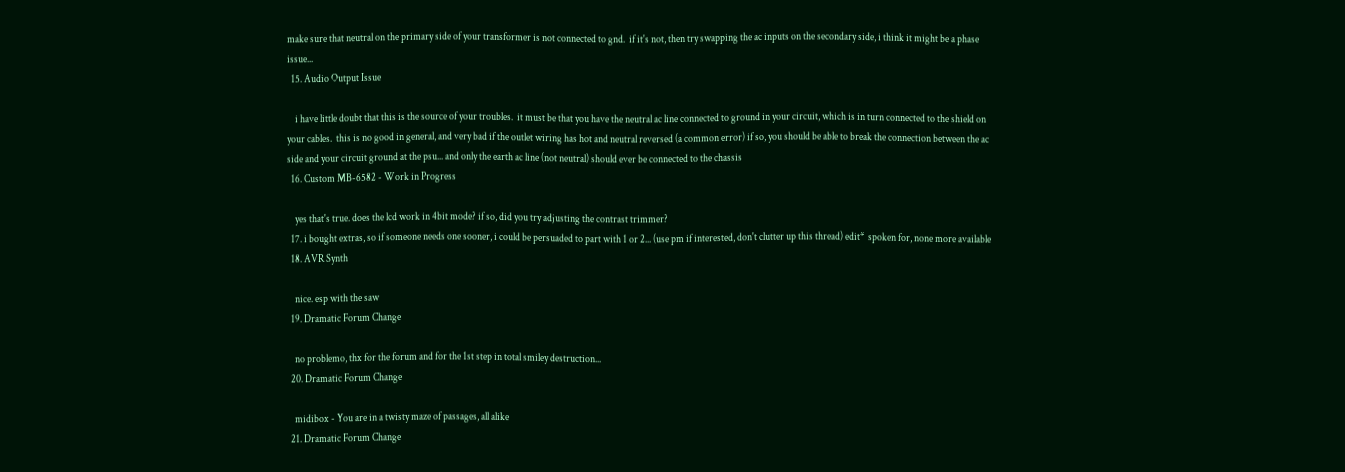make sure that neutral on the primary side of your transformer is not connected to gnd.  if it's not, then try swapping the ac inputs on the secondary side, i think it might be a phase issue...
  15. Audio Output Issue

    i have little doubt that this is the source of your troubles.  it must be that you have the neutral ac line connected to ground in your circuit, which is in turn connected to the shield on your cables.  this is no good in general, and very bad if the outlet wiring has hot and neutral reversed (a common error) if so, you should be able to break the connection between the ac side and your circuit ground at the psu... and only the earth ac line (not neutral) should ever be connected to the chassis
  16. Custom MB-6582 - Work in Progress

    yes that's true. does the lcd work in 4bit mode? if so, did you try adjusting the contrast trimmer?
  17. i bought extras, so if someone needs one sooner, i could be persuaded to part with 1 or 2... (use pm if interested, don't clutter up this thread) edit*  spoken for, none more available
  18. AVR Synth

    nice. esp with the saw
  19. Dramatic Forum Change

    no problemo, thx for the forum and for the 1st step in total smiley destruction...
  20. Dramatic Forum Change

    midibox - You are in a twisty maze of passages, all alike
  21. Dramatic Forum Change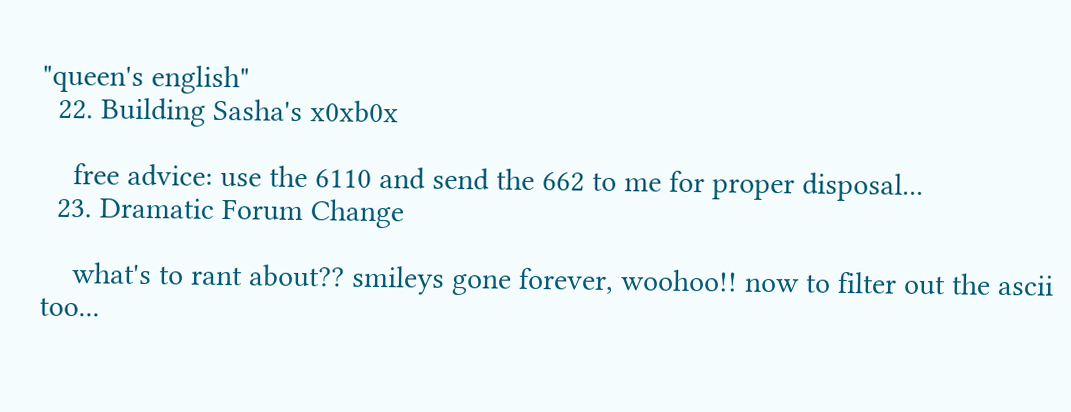"queen's english"
  22. Building Sasha's x0xb0x

    free advice: use the 6110 and send the 662 to me for proper disposal...
  23. Dramatic Forum Change

    what's to rant about?? smileys gone forever, woohoo!! now to filter out the ascii too...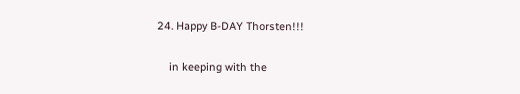24. Happy B-DAY Thorsten!!!

    in keeping with the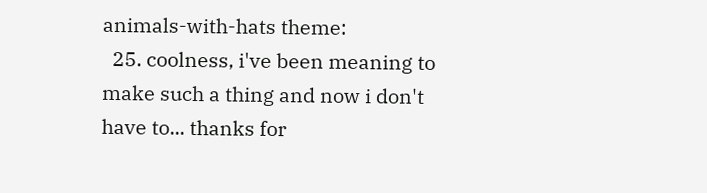animals-with-hats theme:
  25. coolness, i've been meaning to make such a thing and now i don't have to... thanks for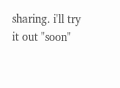sharing. i'll try it out "soon"